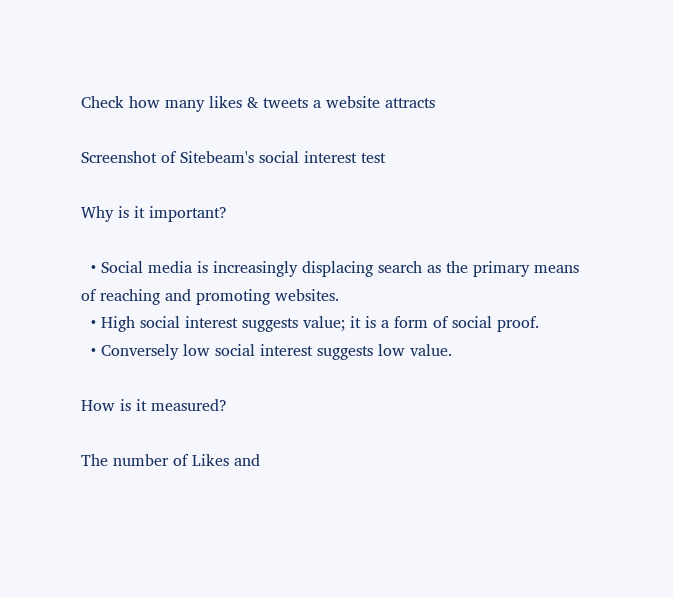Check how many likes & tweets a website attracts

Screenshot of Sitebeam's social interest test

Why is it important?

  • Social media is increasingly displacing search as the primary means of reaching and promoting websites.
  • High social interest suggests value; it is a form of social proof.
  • Conversely low social interest suggests low value.

How is it measured?

The number of Likes and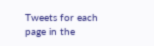Tweets for each page in the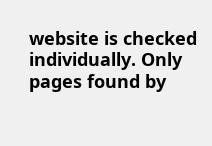website is checked individually. Only pages found by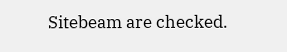Sitebeam are checked.